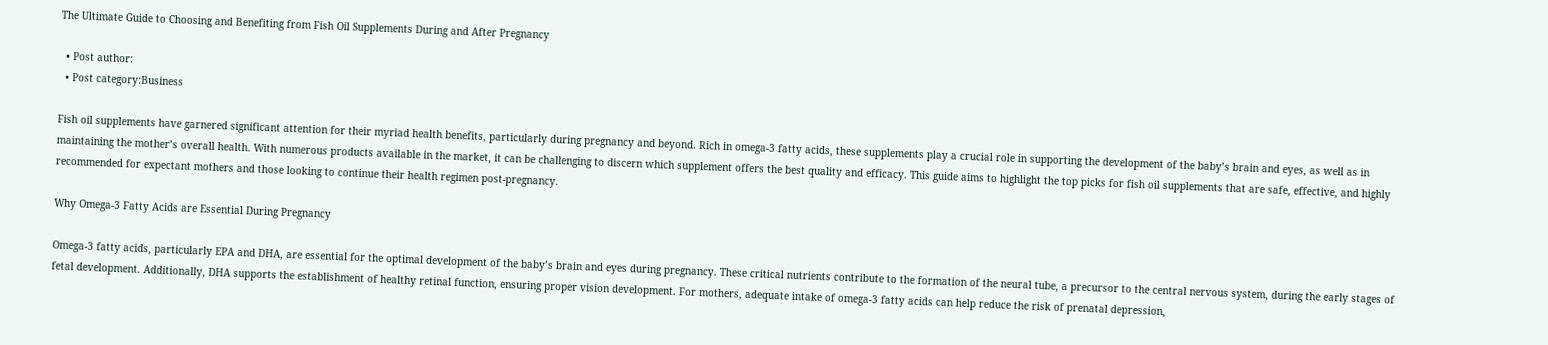The Ultimate Guide to Choosing and Benefiting from Fish Oil Supplements During and After Pregnancy

  • Post author:
  • Post category:Business

Fish oil supplements have garnered significant attention for their myriad health benefits, particularly during pregnancy and beyond. Rich in omega-3 fatty acids, these supplements play a crucial role in supporting the development of the baby’s brain and eyes, as well as in maintaining the mother’s overall health. With numerous products available in the market, it can be challenging to discern which supplement offers the best quality and efficacy. This guide aims to highlight the top picks for fish oil supplements that are safe, effective, and highly recommended for expectant mothers and those looking to continue their health regimen post-pregnancy.

Why Omega-3 Fatty Acids are Essential During Pregnancy

Omega-3 fatty acids, particularly EPA and DHA, are essential for the optimal development of the baby’s brain and eyes during pregnancy. These critical nutrients contribute to the formation of the neural tube, a precursor to the central nervous system, during the early stages of fetal development. Additionally, DHA supports the establishment of healthy retinal function, ensuring proper vision development. For mothers, adequate intake of omega-3 fatty acids can help reduce the risk of prenatal depression,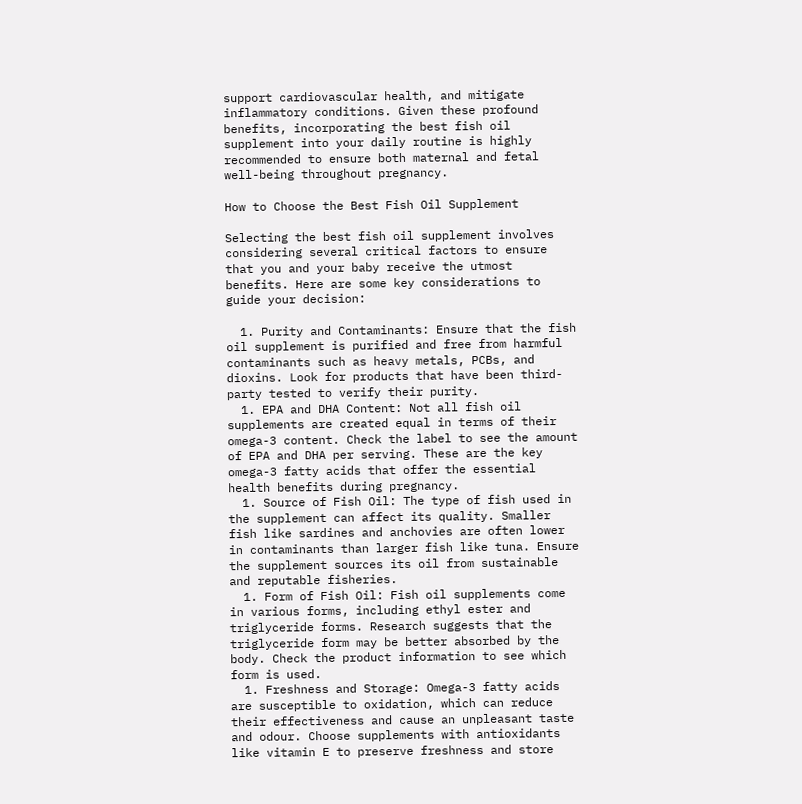support cardiovascular health, and mitigate inflammatory conditions. Given these profound benefits, incorporating the best fish oil supplement into your daily routine is highly recommended to ensure both maternal and fetal well-being throughout pregnancy.

How to Choose the Best Fish Oil Supplement

Selecting the best fish oil supplement involves considering several critical factors to ensure that you and your baby receive the utmost benefits. Here are some key considerations to guide your decision:

  1. Purity and Contaminants: Ensure that the fish oil supplement is purified and free from harmful contaminants such as heavy metals, PCBs, and dioxins. Look for products that have been third-party tested to verify their purity.
  1. EPA and DHA Content: Not all fish oil supplements are created equal in terms of their omega-3 content. Check the label to see the amount of EPA and DHA per serving. These are the key omega-3 fatty acids that offer the essential health benefits during pregnancy.
  1. Source of Fish Oil: The type of fish used in the supplement can affect its quality. Smaller fish like sardines and anchovies are often lower in contaminants than larger fish like tuna. Ensure the supplement sources its oil from sustainable and reputable fisheries.
  1. Form of Fish Oil: Fish oil supplements come in various forms, including ethyl ester and triglyceride forms. Research suggests that the triglyceride form may be better absorbed by the body. Check the product information to see which form is used.
  1. Freshness and Storage: Omega-3 fatty acids are susceptible to oxidation, which can reduce their effectiveness and cause an unpleasant taste and odour. Choose supplements with antioxidants like vitamin E to preserve freshness and store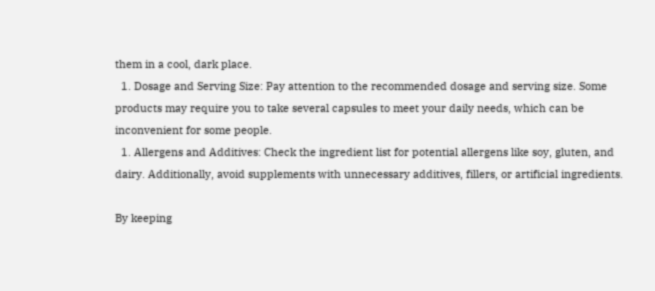them in a cool, dark place.
  1. Dosage and Serving Size: Pay attention to the recommended dosage and serving size. Some products may require you to take several capsules to meet your daily needs, which can be inconvenient for some people.
  1. Allergens and Additives: Check the ingredient list for potential allergens like soy, gluten, and dairy. Additionally, avoid supplements with unnecessary additives, fillers, or artificial ingredients.

By keeping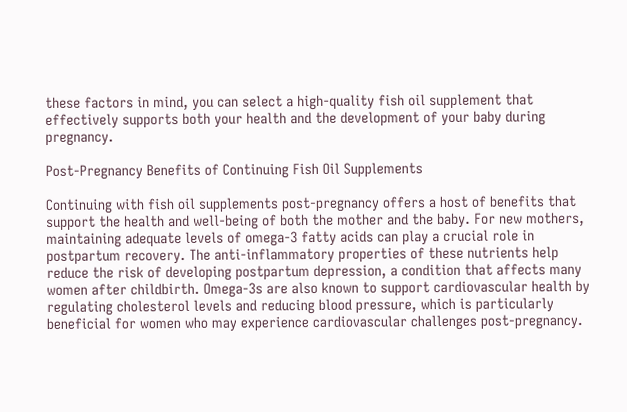these factors in mind, you can select a high-quality fish oil supplement that effectively supports both your health and the development of your baby during pregnancy.

Post-Pregnancy Benefits of Continuing Fish Oil Supplements

Continuing with fish oil supplements post-pregnancy offers a host of benefits that support the health and well-being of both the mother and the baby. For new mothers, maintaining adequate levels of omega-3 fatty acids can play a crucial role in postpartum recovery. The anti-inflammatory properties of these nutrients help reduce the risk of developing postpartum depression, a condition that affects many women after childbirth. Omega-3s are also known to support cardiovascular health by regulating cholesterol levels and reducing blood pressure, which is particularly beneficial for women who may experience cardiovascular challenges post-pregnancy.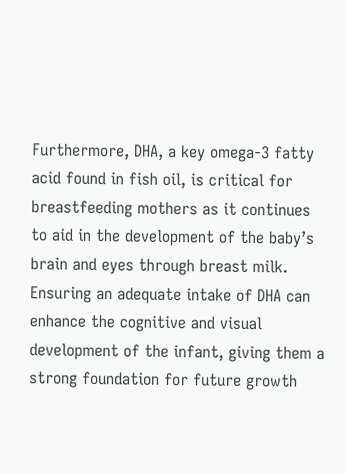Furthermore, DHA, a key omega-3 fatty acid found in fish oil, is critical for breastfeeding mothers as it continues to aid in the development of the baby’s brain and eyes through breast milk. Ensuring an adequate intake of DHA can enhance the cognitive and visual development of the infant, giving them a strong foundation for future growth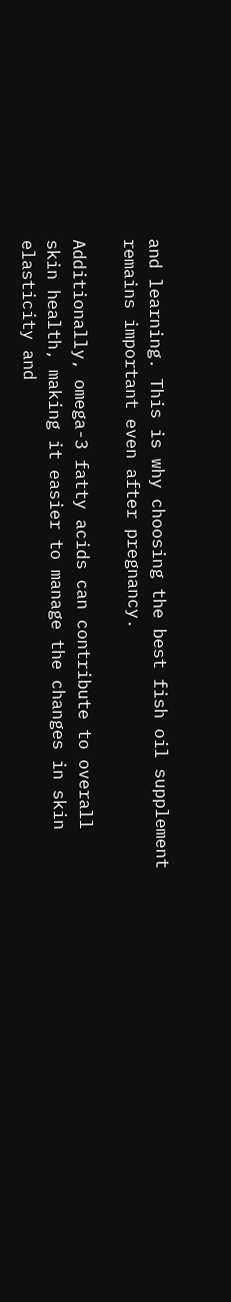and learning. This is why choosing the best fish oil supplement remains important even after pregnancy.

Additionally, omega-3 fatty acids can contribute to overall skin health, making it easier to manage the changes in skin elasticity and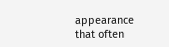appearance that often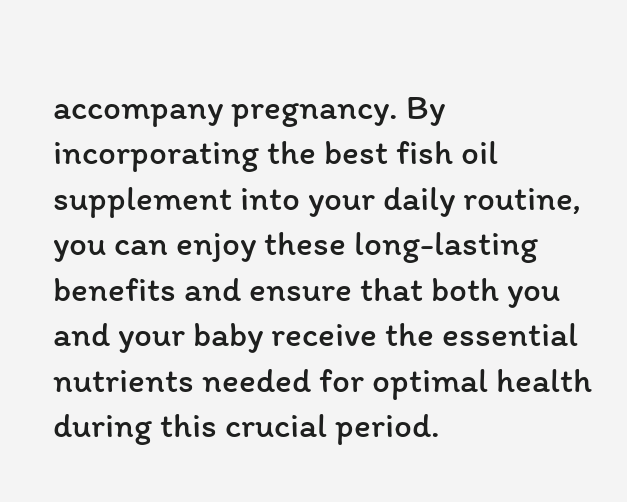accompany pregnancy. By incorporating the best fish oil supplement into your daily routine, you can enjoy these long-lasting benefits and ensure that both you and your baby receive the essential nutrients needed for optimal health during this crucial period.